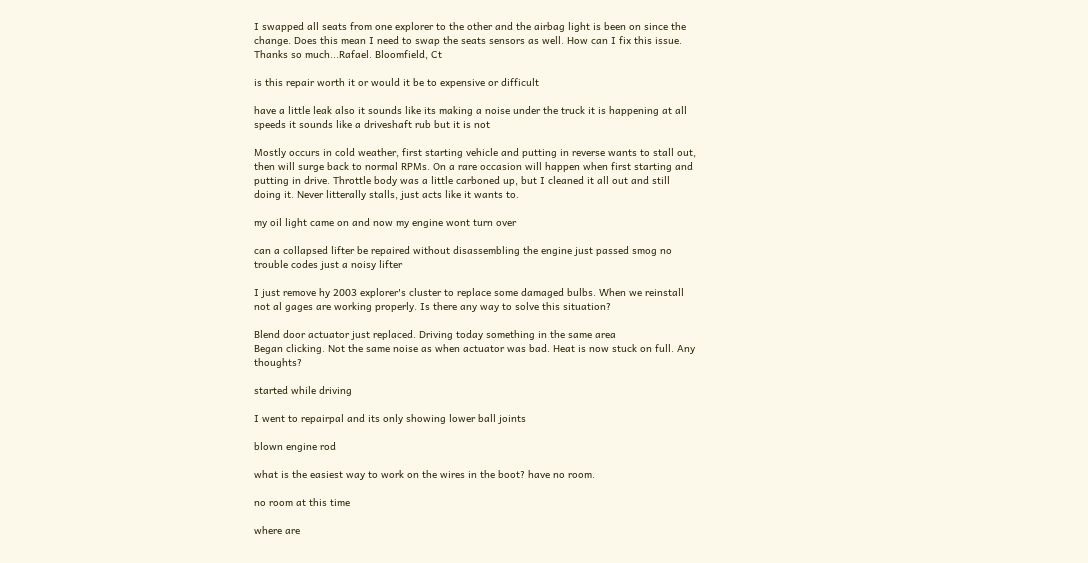I swapped all seats from one explorer to the other and the airbag light is been on since the change. Does this mean I need to swap the seats sensors as well. How can I fix this issue. Thanks so much...Rafael. Bloomfield, Ct

is this repair worth it or would it be to expensive or difficult

have a little leak also it sounds like its making a noise under the truck it is happening at all speeds it sounds like a driveshaft rub but it is not

Mostly occurs in cold weather, first starting vehicle and putting in reverse wants to stall out, then will surge back to normal RPMs. On a rare occasion will happen when first starting and putting in drive. Throttle body was a little carboned up, but I cleaned it all out and still doing it. Never litterally stalls, just acts like it wants to.

my oil light came on and now my engine wont turn over

can a collapsed lifter be repaired without disassembling the engine just passed smog no trouble codes just a noisy lifter

I just remove hy 2003 explorer's cluster to replace some damaged bulbs. When we reinstall not al gages are working properly. Is there any way to solve this situation?

Blend door actuator just replaced. Driving today something in the same area
Began clicking. Not the same noise as when actuator was bad. Heat is now stuck on full. Any thoughts?

started while driving

I went to repairpal and its only showing lower ball joints

blown engine rod

what is the easiest way to work on the wires in the boot? have no room.

no room at this time

where are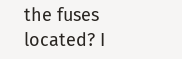the fuses located? I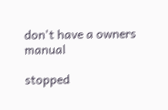don't have a owners manual

stopped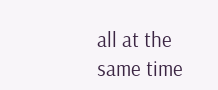all at the same time